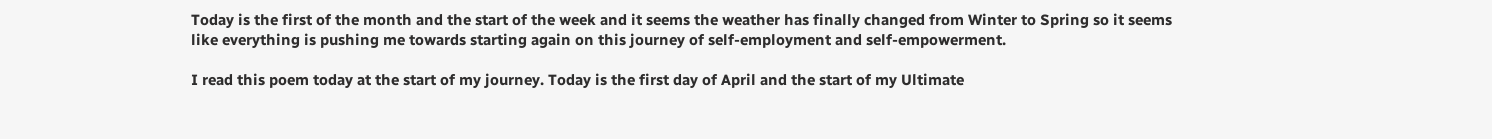Today is the first of the month and the start of the week and it seems the weather has finally changed from Winter to Spring so it seems like everything is pushing me towards starting again on this journey of self-employment and self-empowerment.

I read this poem today at the start of my journey. Today is the first day of April and the start of my Ultimate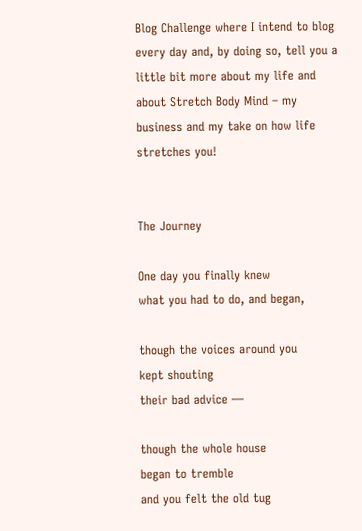Blog Challenge where I intend to blog every day and, by doing so, tell you a little bit more about my life and about Stretch Body Mind – my business and my take on how life stretches you!


The Journey

One day you finally knew
what you had to do, and began,

though the voices around you
kept shouting
their bad advice —

though the whole house
began to tremble
and you felt the old tug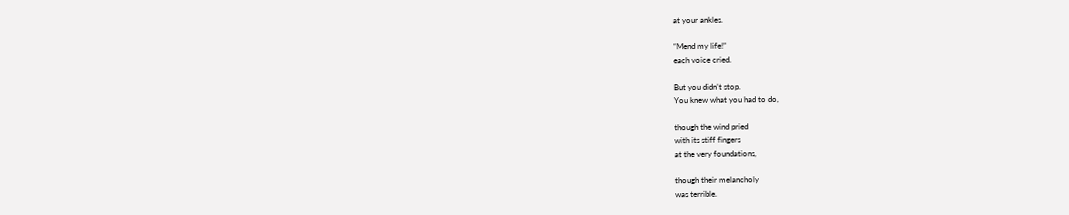at your ankles.

“Mend my life!”
each voice cried.

But you didn’t stop.
You knew what you had to do,

though the wind pried
with its stiff fingers
at the very foundations,

though their melancholy
was terrible.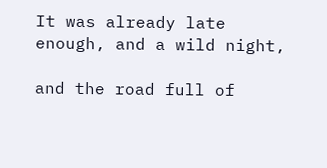It was already late
enough, and a wild night,

and the road full of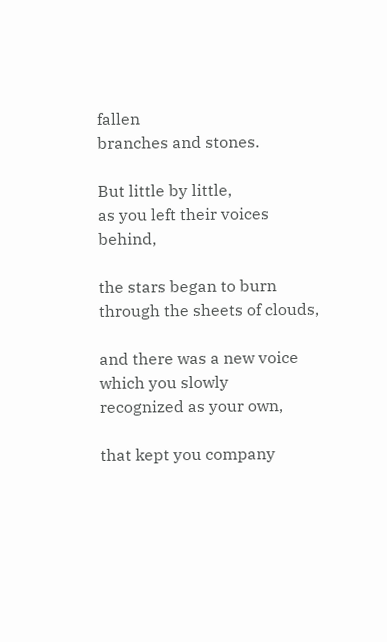fallen
branches and stones.

But little by little,
as you left their voices behind,

the stars began to burn
through the sheets of clouds,

and there was a new voice
which you slowly
recognized as your own,

that kept you company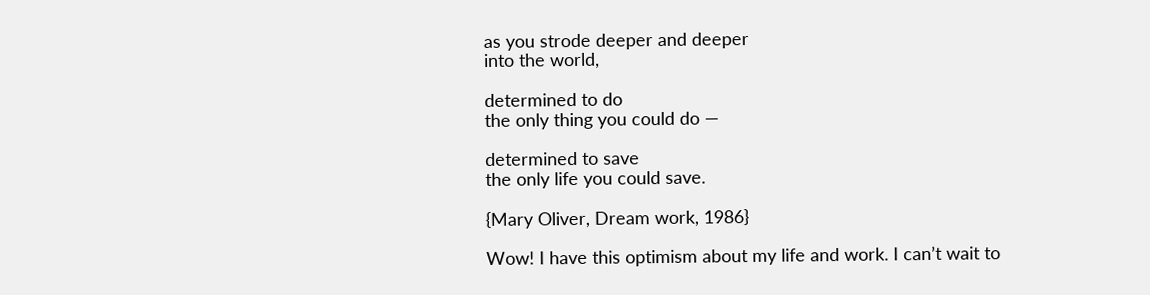as you strode deeper and deeper
into the world,

determined to do
the only thing you could do —

determined to save
the only life you could save.

{Mary Oliver, Dream work, 1986}

Wow! I have this optimism about my life and work. I can’t wait to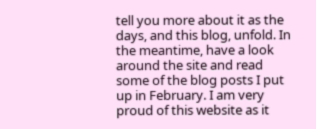tell you more about it as the days, and this blog, unfold. In the meantime, have a look around the site and read some of the blog posts I put up in February. I am very proud of this website as it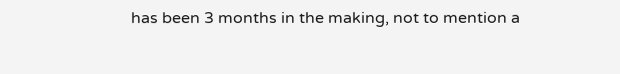has been 3 months in the making, not to mention a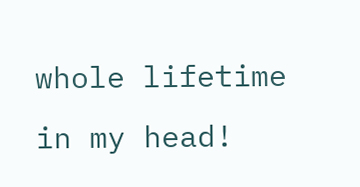whole lifetime in my head!